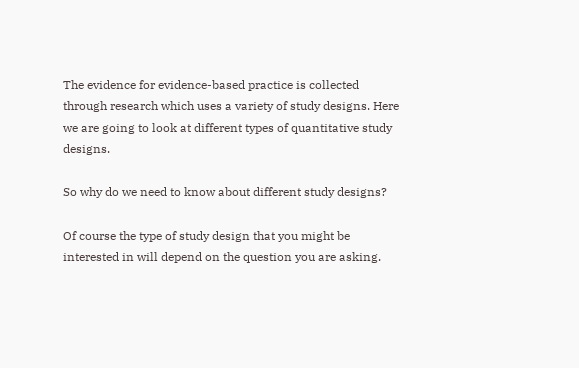The evidence for evidence-based practice is collected through research which uses a variety of study designs. Here we are going to look at different types of quantitative study designs.

So why do we need to know about different study designs?

Of course the type of study design that you might be interested in will depend on the question you are asking.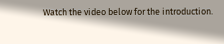Watch the video below for the introduction.